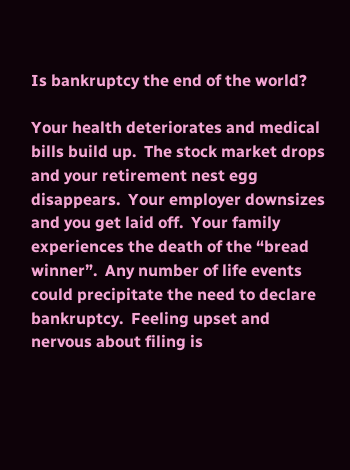Is bankruptcy the end of the world?

Your health deteriorates and medical bills build up.  The stock market drops and your retirement nest egg disappears.  Your employer downsizes and you get laid off.  Your family experiences the death of the “bread winner”.  Any number of life events could precipitate the need to declare bankruptcy.  Feeling upset and nervous about filing is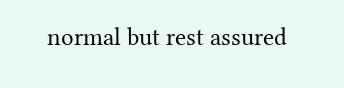normal but rest assured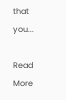that you...

Read More